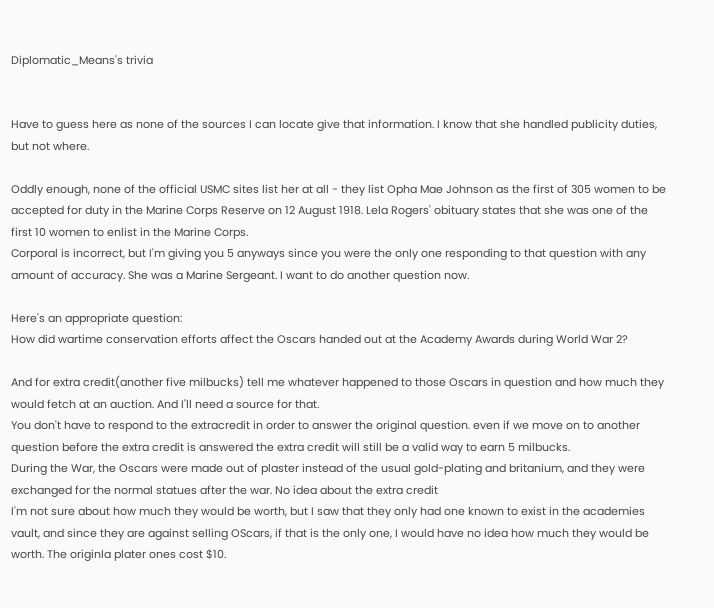Diplomatic_Means's trivia


Have to guess here as none of the sources I can locate give that information. I know that she handled publicity duties, but not where.

Oddly enough, none of the official USMC sites list her at all - they list Opha Mae Johnson as the first of 305 women to be accepted for duty in the Marine Corps Reserve on 12 August 1918. Lela Rogers' obituary states that she was one of the first 10 women to enlist in the Marine Corps.
Corporal is incorrect, but I'm giving you 5 anyways since you were the only one responding to that question with any amount of accuracy. She was a Marine Sergeant. I want to do another question now.

Here's an appropriate question:
How did wartime conservation efforts affect the Oscars handed out at the Academy Awards during World War 2?

And for extra credit(another five milbucks) tell me whatever happened to those Oscars in question and how much they would fetch at an auction. And I'll need a source for that.
You don't have to respond to the extracredit in order to answer the original question. even if we move on to another question before the extra credit is answered the extra credit will still be a valid way to earn 5 milbucks.
During the War, the Oscars were made out of plaster instead of the usual gold-plating and britanium, and they were exchanged for the normal statues after the war. No idea about the extra credit
I'm not sure about how much they would be worth, but I saw that they only had one known to exist in the academies vault, and since they are against selling OScars, if that is the only one, I would have no idea how much they would be worth. The originla plater ones cost $10.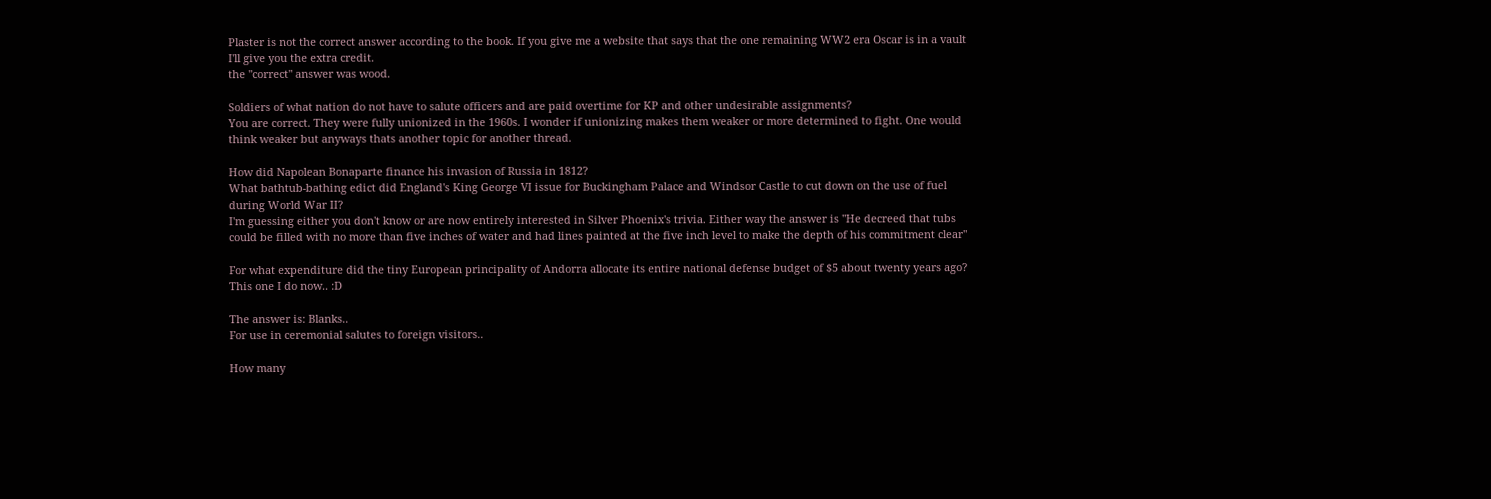Plaster is not the correct answer according to the book. If you give me a website that says that the one remaining WW2 era Oscar is in a vault I'll give you the extra credit.
the "correct" answer was wood.

Soldiers of what nation do not have to salute officers and are paid overtime for KP and other undesirable assignments?
You are correct. They were fully unionized in the 1960s. I wonder if unionizing makes them weaker or more determined to fight. One would think weaker but anyways thats another topic for another thread.

How did Napolean Bonaparte finance his invasion of Russia in 1812?
What bathtub-bathing edict did England's King George VI issue for Buckingham Palace and Windsor Castle to cut down on the use of fuel during World War II?
I'm guessing either you don't know or are now entirely interested in Silver Phoenix's trivia. Either way the answer is "He decreed that tubs could be filled with no more than five inches of water and had lines painted at the five inch level to make the depth of his commitment clear"

For what expenditure did the tiny European principality of Andorra allocate its entire national defense budget of $5 about twenty years ago?
This one I do now.. :D

The answer is: Blanks..
For use in ceremonial salutes to foreign visitors..

How many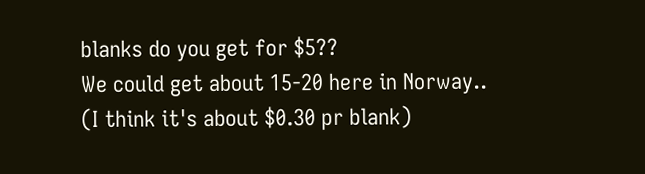blanks do you get for $5??
We could get about 15-20 here in Norway..
(I think it's about $0.30 pr blank)